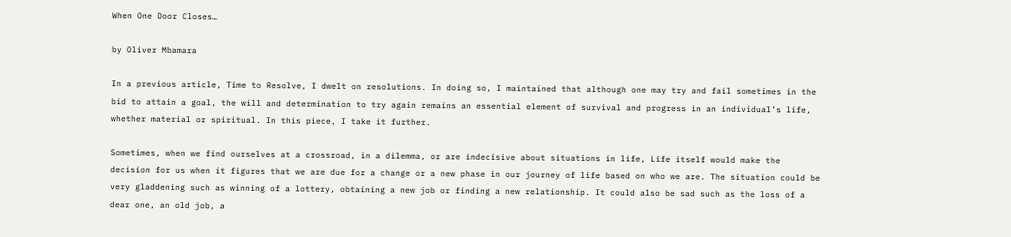When One Door Closes…

by Oliver Mbamara

In a previous article, Time to Resolve, I dwelt on resolutions. In doing so, I maintained that although one may try and fail sometimes in the bid to attain a goal, the will and determination to try again remains an essential element of survival and progress in an individual’s life, whether material or spiritual. In this piece, I take it further.

Sometimes, when we find ourselves at a crossroad, in a dilemma, or are indecisive about situations in life, Life itself would make the decision for us when it figures that we are due for a change or a new phase in our journey of life based on who we are. The situation could be very gladdening such as winning of a lottery, obtaining a new job or finding a new relationship. It could also be sad such as the loss of a dear one, an old job, a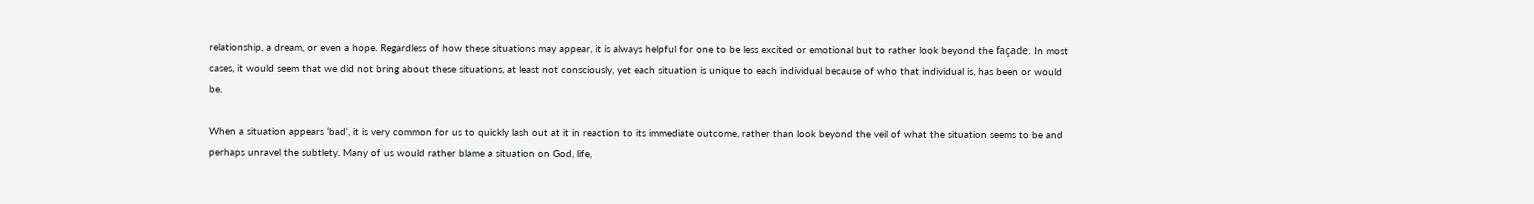relationship, a dream, or even a hope. Regardless of how these situations may appear, it is always helpful for one to be less excited or emotional but to rather look beyond the façade. In most cases, it would seem that we did not bring about these situations, at least not consciously, yet each situation is unique to each individual because of who that individual is, has been or would be.

When a situation appears ‘bad‘, it is very common for us to quickly lash out at it in reaction to its immediate outcome, rather than look beyond the veil of what the situation seems to be and perhaps unravel the subtlety. Many of us would rather blame a situation on God, life,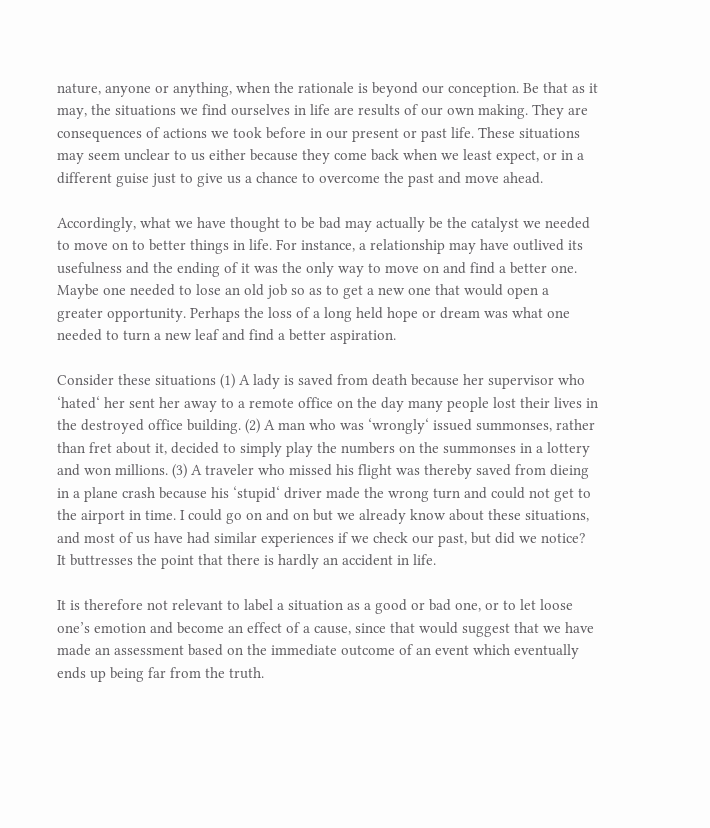nature, anyone or anything, when the rationale is beyond our conception. Be that as it may, the situations we find ourselves in life are results of our own making. They are consequences of actions we took before in our present or past life. These situations may seem unclear to us either because they come back when we least expect, or in a different guise just to give us a chance to overcome the past and move ahead.

Accordingly, what we have thought to be bad may actually be the catalyst we needed to move on to better things in life. For instance, a relationship may have outlived its usefulness and the ending of it was the only way to move on and find a better one. Maybe one needed to lose an old job so as to get a new one that would open a greater opportunity. Perhaps the loss of a long held hope or dream was what one needed to turn a new leaf and find a better aspiration.

Consider these situations (1) A lady is saved from death because her supervisor who ‘hated‘ her sent her away to a remote office on the day many people lost their lives in the destroyed office building. (2) A man who was ‘wrongly‘ issued summonses, rather than fret about it, decided to simply play the numbers on the summonses in a lottery and won millions. (3) A traveler who missed his flight was thereby saved from dieing in a plane crash because his ‘stupid‘ driver made the wrong turn and could not get to the airport in time. I could go on and on but we already know about these situations, and most of us have had similar experiences if we check our past, but did we notice? It buttresses the point that there is hardly an accident in life.

It is therefore not relevant to label a situation as a good or bad one, or to let loose one’s emotion and become an effect of a cause, since that would suggest that we have made an assessment based on the immediate outcome of an event which eventually ends up being far from the truth.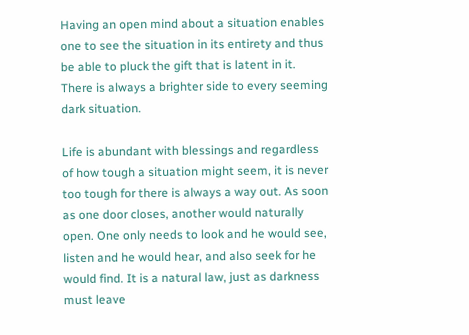Having an open mind about a situation enables one to see the situation in its entirety and thus be able to pluck the gift that is latent in it. There is always a brighter side to every seeming dark situation.

Life is abundant with blessings and regardless of how tough a situation might seem, it is never too tough for there is always a way out. As soon as one door closes, another would naturally open. One only needs to look and he would see, listen and he would hear, and also seek for he would find. It is a natural law, just as darkness must leave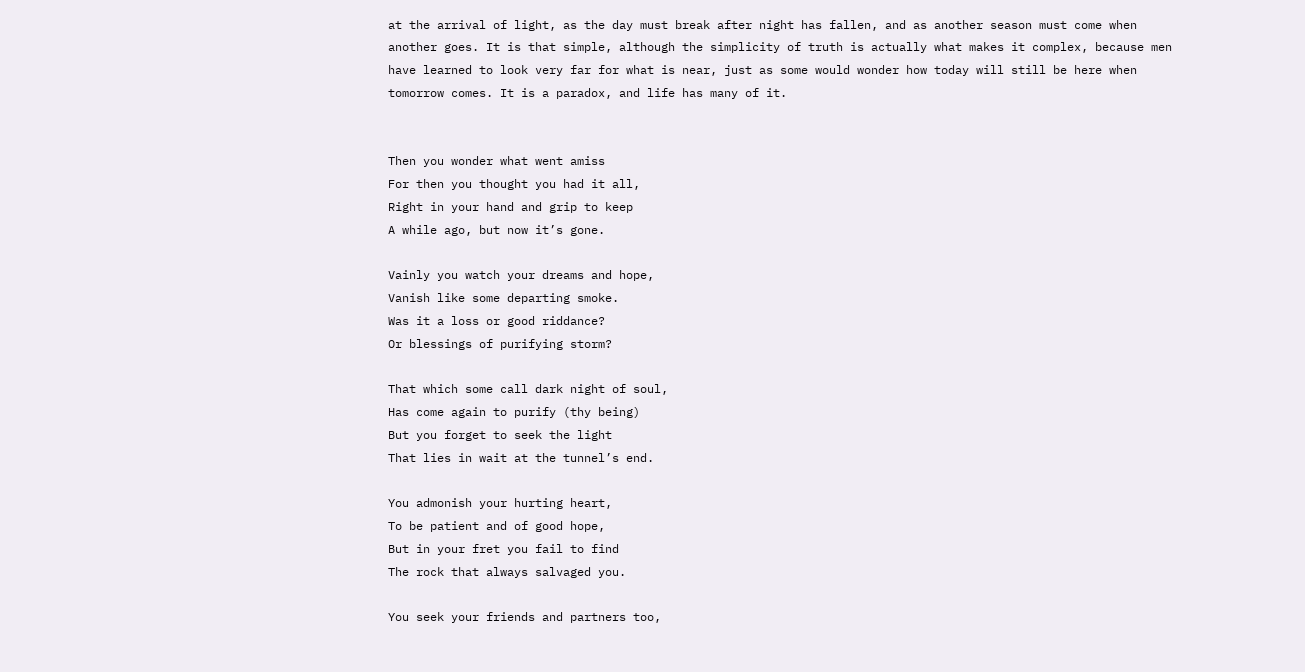at the arrival of light, as the day must break after night has fallen, and as another season must come when another goes. It is that simple, although the simplicity of truth is actually what makes it complex, because men have learned to look very far for what is near, just as some would wonder how today will still be here when tomorrow comes. It is a paradox, and life has many of it.


Then you wonder what went amiss
For then you thought you had it all,
Right in your hand and grip to keep
A while ago, but now it’s gone.

Vainly you watch your dreams and hope,
Vanish like some departing smoke.
Was it a loss or good riddance?
Or blessings of purifying storm?

That which some call dark night of soul,
Has come again to purify (thy being)
But you forget to seek the light
That lies in wait at the tunnel’s end.

You admonish your hurting heart,
To be patient and of good hope,
But in your fret you fail to find
The rock that always salvaged you.

You seek your friends and partners too,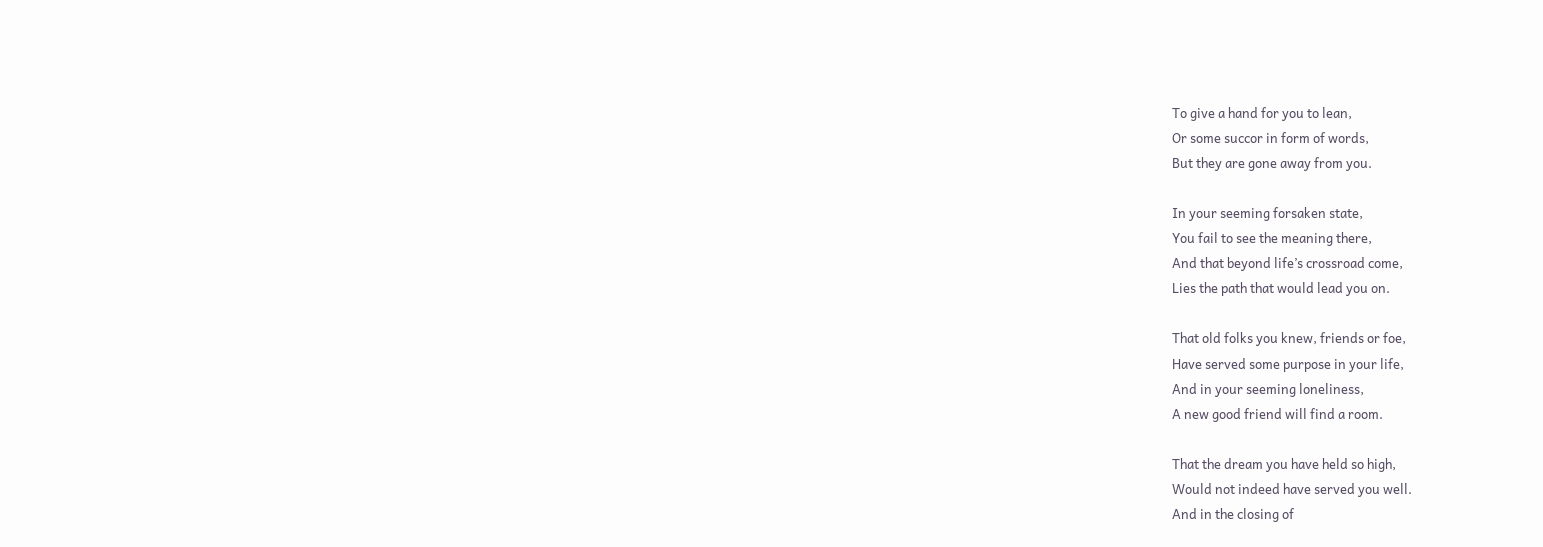To give a hand for you to lean,
Or some succor in form of words,
But they are gone away from you.

In your seeming forsaken state,
You fail to see the meaning there,
And that beyond life’s crossroad come,
Lies the path that would lead you on.

That old folks you knew, friends or foe,
Have served some purpose in your life,
And in your seeming loneliness,
A new good friend will find a room.

That the dream you have held so high,
Would not indeed have served you well.
And in the closing of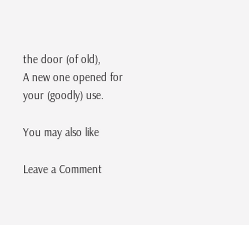the door (of old),
A new one opened for your (goodly) use.

You may also like

Leave a Comment